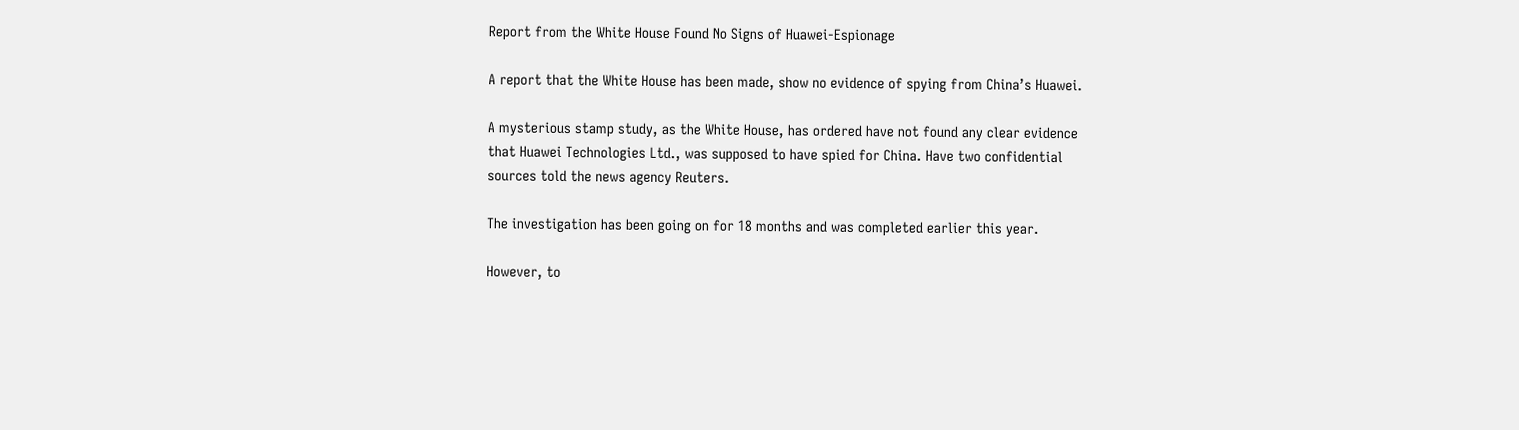Report from the White House Found No Signs of Huawei-Espionage

A report that the White House has been made, show no evidence of spying from China’s Huawei.

A mysterious stamp study, as the White House, has ordered have not found any clear evidence that Huawei Technologies Ltd., was supposed to have spied for China. Have two confidential sources told the news agency Reuters.

The investigation has been going on for 18 months and was completed earlier this year.

However, to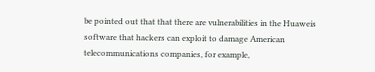be pointed out that that there are vulnerabilities in the Huaweis software that hackers can exploit to damage American telecommunications companies, for example,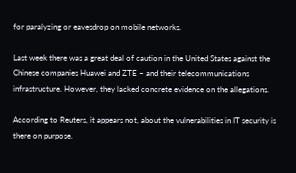for paralyzing or eavesdrop on mobile networks.

Last week there was a great deal of caution in the United States against the Chinese companies Huawei and ZTE – and their telecommunications infrastructure. However, they lacked concrete evidence on the allegations.

According to Reuters, it appears not, about the vulnerabilities in IT security is there on purpose.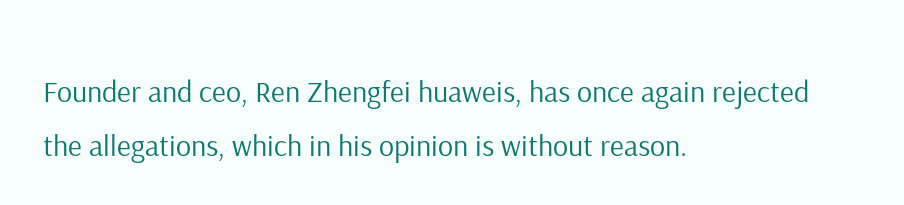Founder and ceo, Ren Zhengfei huaweis, has once again rejected the allegations, which in his opinion is without reason.